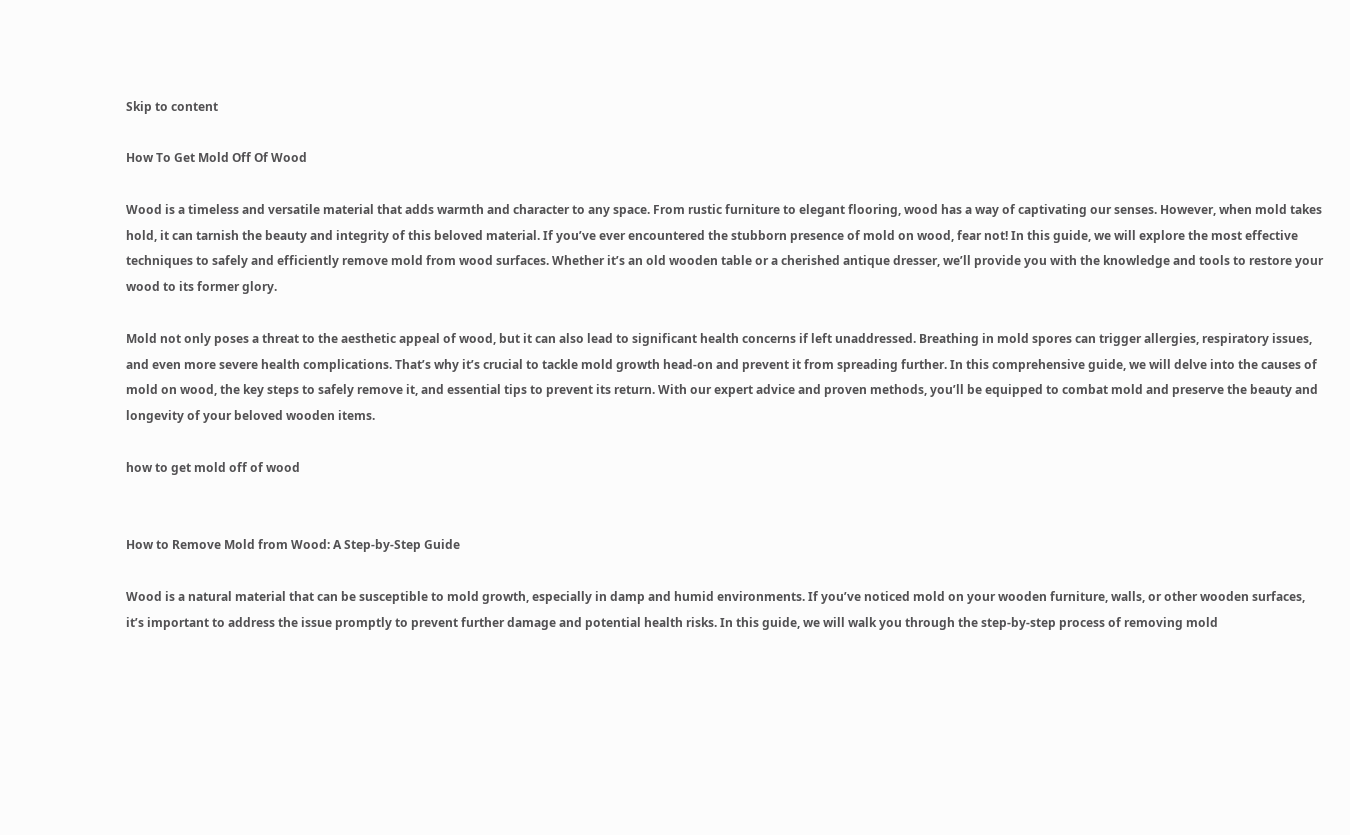Skip to content

How To Get Mold Off Of Wood

Wood is a timeless and versatile material that adds warmth and character to any space. From rustic furniture to elegant flooring, wood has a way of captivating our senses. However, when mold takes hold, it can tarnish the beauty and integrity of this beloved material. If you’ve ever encountered the stubborn presence of mold on wood, fear not! In this guide, we will explore the most effective techniques to safely and efficiently remove mold from wood surfaces. Whether it’s an old wooden table or a cherished antique dresser, we’ll provide you with the knowledge and tools to restore your wood to its former glory.

Mold not only poses a threat to the aesthetic appeal of wood, but it can also lead to significant health concerns if left unaddressed. Breathing in mold spores can trigger allergies, respiratory issues, and even more severe health complications. That’s why it’s crucial to tackle mold growth head-on and prevent it from spreading further. In this comprehensive guide, we will delve into the causes of mold on wood, the key steps to safely remove it, and essential tips to prevent its return. With our expert advice and proven methods, you’ll be equipped to combat mold and preserve the beauty and longevity of your beloved wooden items.

how to get mold off of wood


How to Remove Mold from Wood: A Step-by-Step Guide

Wood is a natural material that can be susceptible to mold growth, especially in damp and humid environments. If you’ve noticed mold on your wooden furniture, walls, or other wooden surfaces, it’s important to address the issue promptly to prevent further damage and potential health risks. In this guide, we will walk you through the step-by-step process of removing mold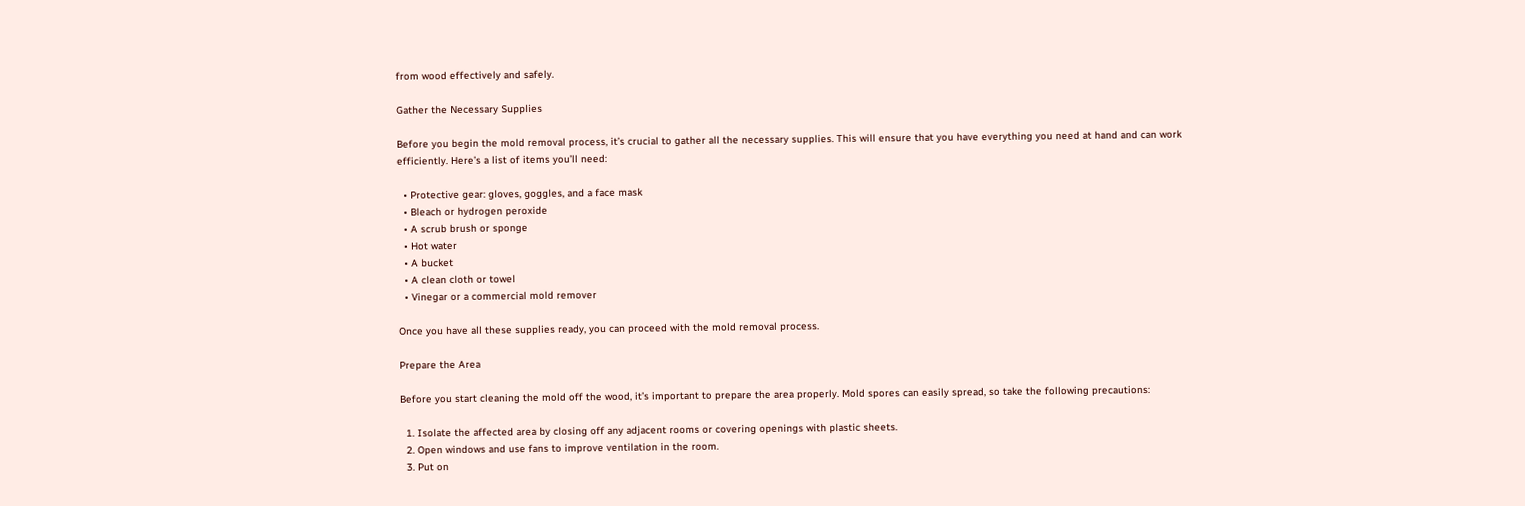from wood effectively and safely.

Gather the Necessary Supplies

Before you begin the mold removal process, it’s crucial to gather all the necessary supplies. This will ensure that you have everything you need at hand and can work efficiently. Here’s a list of items you’ll need:

  • Protective gear: gloves, goggles, and a face mask
  • Bleach or hydrogen peroxide
  • A scrub brush or sponge
  • Hot water
  • A bucket
  • A clean cloth or towel
  • Vinegar or a commercial mold remover

Once you have all these supplies ready, you can proceed with the mold removal process.

Prepare the Area

Before you start cleaning the mold off the wood, it’s important to prepare the area properly. Mold spores can easily spread, so take the following precautions:

  1. Isolate the affected area by closing off any adjacent rooms or covering openings with plastic sheets.
  2. Open windows and use fans to improve ventilation in the room.
  3. Put on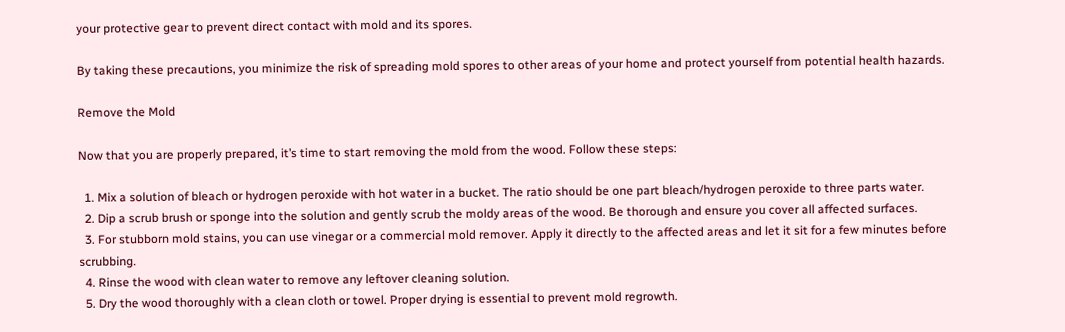your protective gear to prevent direct contact with mold and its spores.

By taking these precautions, you minimize the risk of spreading mold spores to other areas of your home and protect yourself from potential health hazards.

Remove the Mold

Now that you are properly prepared, it’s time to start removing the mold from the wood. Follow these steps:

  1. Mix a solution of bleach or hydrogen peroxide with hot water in a bucket. The ratio should be one part bleach/hydrogen peroxide to three parts water.
  2. Dip a scrub brush or sponge into the solution and gently scrub the moldy areas of the wood. Be thorough and ensure you cover all affected surfaces.
  3. For stubborn mold stains, you can use vinegar or a commercial mold remover. Apply it directly to the affected areas and let it sit for a few minutes before scrubbing.
  4. Rinse the wood with clean water to remove any leftover cleaning solution.
  5. Dry the wood thoroughly with a clean cloth or towel. Proper drying is essential to prevent mold regrowth.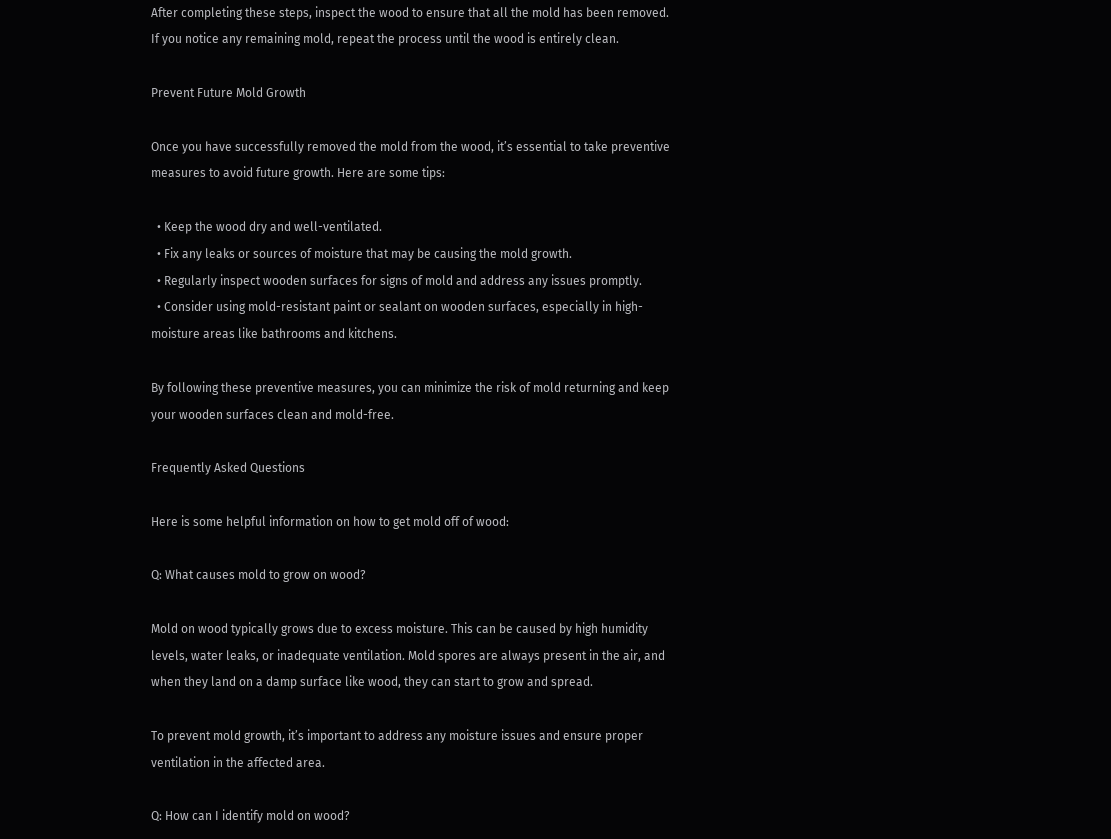After completing these steps, inspect the wood to ensure that all the mold has been removed. If you notice any remaining mold, repeat the process until the wood is entirely clean.

Prevent Future Mold Growth

Once you have successfully removed the mold from the wood, it’s essential to take preventive measures to avoid future growth. Here are some tips:

  • Keep the wood dry and well-ventilated.
  • Fix any leaks or sources of moisture that may be causing the mold growth.
  • Regularly inspect wooden surfaces for signs of mold and address any issues promptly.
  • Consider using mold-resistant paint or sealant on wooden surfaces, especially in high-moisture areas like bathrooms and kitchens.

By following these preventive measures, you can minimize the risk of mold returning and keep your wooden surfaces clean and mold-free.

Frequently Asked Questions

Here is some helpful information on how to get mold off of wood:

Q: What causes mold to grow on wood?

Mold on wood typically grows due to excess moisture. This can be caused by high humidity levels, water leaks, or inadequate ventilation. Mold spores are always present in the air, and when they land on a damp surface like wood, they can start to grow and spread.

To prevent mold growth, it’s important to address any moisture issues and ensure proper ventilation in the affected area.

Q: How can I identify mold on wood?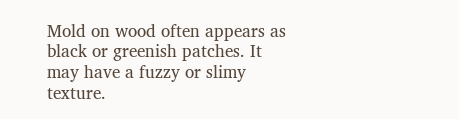Mold on wood often appears as black or greenish patches. It may have a fuzzy or slimy texture.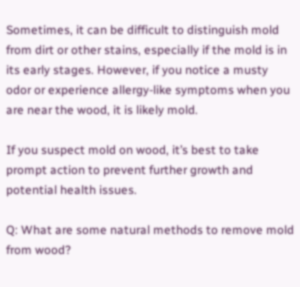Sometimes, it can be difficult to distinguish mold from dirt or other stains, especially if the mold is in its early stages. However, if you notice a musty odor or experience allergy-like symptoms when you are near the wood, it is likely mold.

If you suspect mold on wood, it’s best to take prompt action to prevent further growth and potential health issues.

Q: What are some natural methods to remove mold from wood?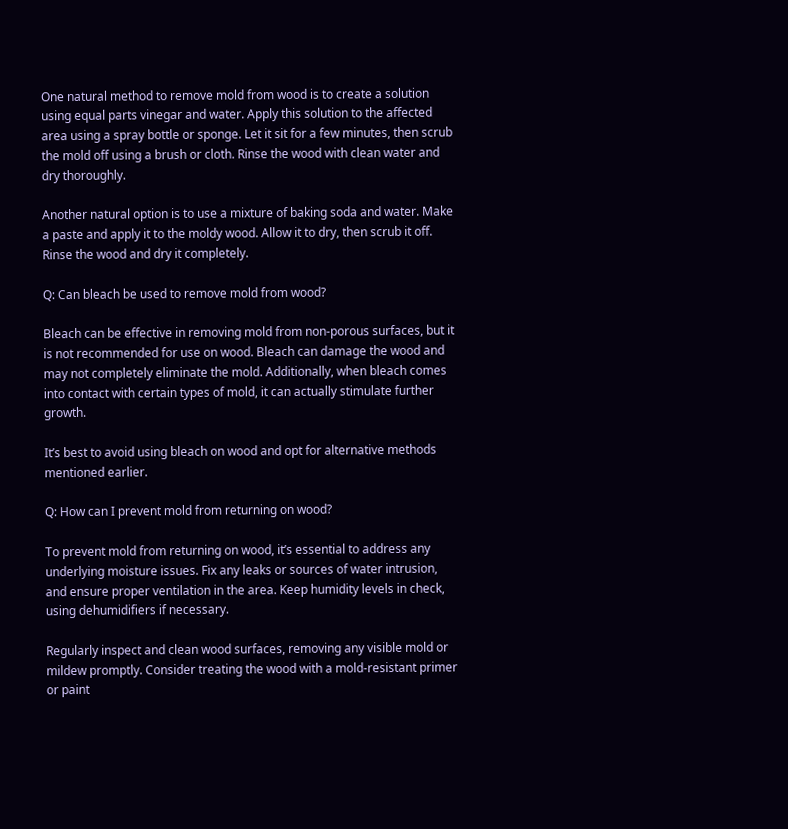One natural method to remove mold from wood is to create a solution using equal parts vinegar and water. Apply this solution to the affected area using a spray bottle or sponge. Let it sit for a few minutes, then scrub the mold off using a brush or cloth. Rinse the wood with clean water and dry thoroughly.

Another natural option is to use a mixture of baking soda and water. Make a paste and apply it to the moldy wood. Allow it to dry, then scrub it off. Rinse the wood and dry it completely.

Q: Can bleach be used to remove mold from wood?

Bleach can be effective in removing mold from non-porous surfaces, but it is not recommended for use on wood. Bleach can damage the wood and may not completely eliminate the mold. Additionally, when bleach comes into contact with certain types of mold, it can actually stimulate further growth.

It’s best to avoid using bleach on wood and opt for alternative methods mentioned earlier.

Q: How can I prevent mold from returning on wood?

To prevent mold from returning on wood, it’s essential to address any underlying moisture issues. Fix any leaks or sources of water intrusion, and ensure proper ventilation in the area. Keep humidity levels in check, using dehumidifiers if necessary.

Regularly inspect and clean wood surfaces, removing any visible mold or mildew promptly. Consider treating the wood with a mold-resistant primer or paint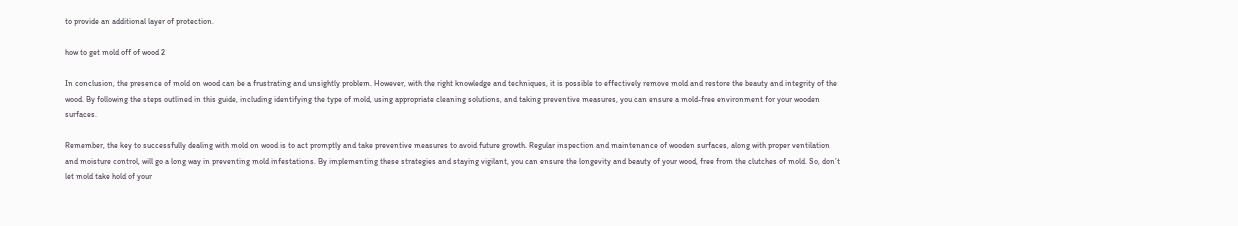to provide an additional layer of protection.

how to get mold off of wood 2

In conclusion, the presence of mold on wood can be a frustrating and unsightly problem. However, with the right knowledge and techniques, it is possible to effectively remove mold and restore the beauty and integrity of the wood. By following the steps outlined in this guide, including identifying the type of mold, using appropriate cleaning solutions, and taking preventive measures, you can ensure a mold-free environment for your wooden surfaces.

Remember, the key to successfully dealing with mold on wood is to act promptly and take preventive measures to avoid future growth. Regular inspection and maintenance of wooden surfaces, along with proper ventilation and moisture control, will go a long way in preventing mold infestations. By implementing these strategies and staying vigilant, you can ensure the longevity and beauty of your wood, free from the clutches of mold. So, don’t let mold take hold of your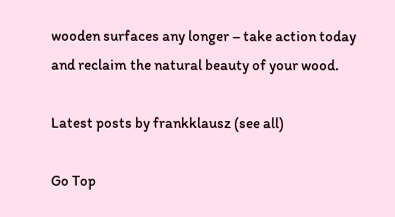wooden surfaces any longer – take action today and reclaim the natural beauty of your wood.

Latest posts by frankklausz (see all)

Go Top